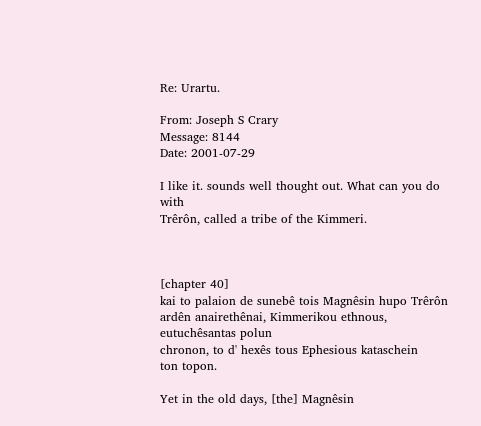Re: Urartu.

From: Joseph S Crary
Message: 8144
Date: 2001-07-29

I like it. sounds well thought out. What can you do with
Trêrôn, called a tribe of the Kimmeri.



[chapter 40]
kai to palaion de sunebê tois Magnêsin hupo Trêrôn
ardên anairethênai, Kimmerikou ethnous, eutuchêsantas polun
chronon, to d' hexês tous Ephesious kataschein
ton topon.

Yet in the old days, [the] Magnêsin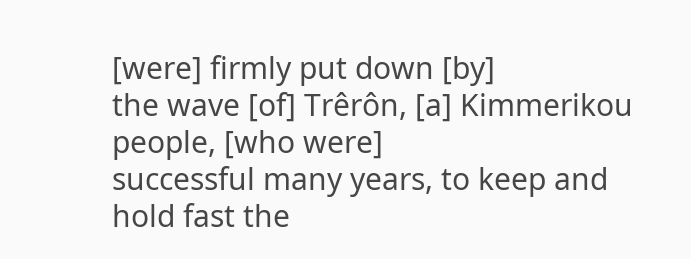[were] firmly put down [by]
the wave [of] Trêrôn, [a] Kimmerikou people, [who were]
successful many years, to keep and hold fast the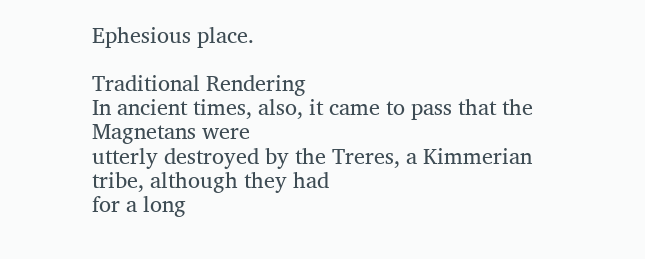Ephesious place.

Traditional Rendering
In ancient times, also, it came to pass that the Magnetans were
utterly destroyed by the Treres, a Kimmerian tribe, although they had
for a long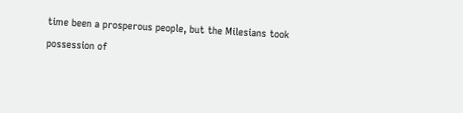time been a prosperous people, but the Milesians took
possession of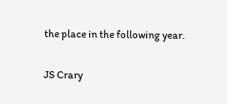the place in the following year.

JS Crary